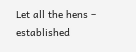Let all the hens – established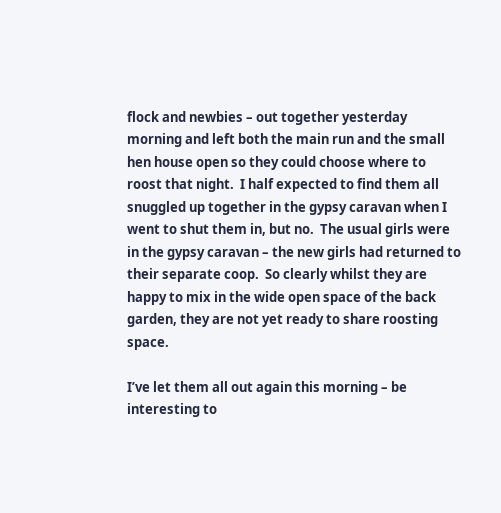flock and newbies – out together yesterday morning and left both the main run and the small hen house open so they could choose where to roost that night.  I half expected to find them all snuggled up together in the gypsy caravan when I went to shut them in, but no.  The usual girls were in the gypsy caravan – the new girls had returned to their separate coop.  So clearly whilst they are happy to mix in the wide open space of the back garden, they are not yet ready to share roosting space.

I’ve let them all out again this morning – be interesting to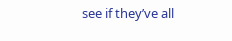see if they’ve all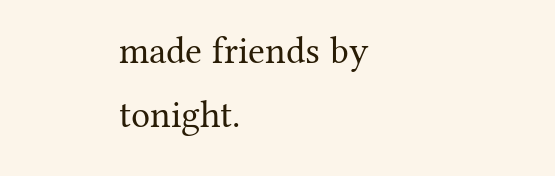made friends by tonight.